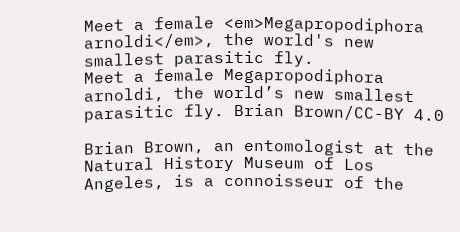Meet a female <em>Megapropodiphora arnoldi</em>, the world's new smallest parasitic fly.
Meet a female Megapropodiphora arnoldi, the world’s new smallest parasitic fly. Brian Brown/CC-BY 4.0

Brian Brown, an entomologist at the Natural History Museum of Los Angeles, is a connoisseur of the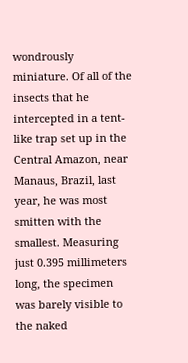wondrously miniature. Of all of the insects that he intercepted in a tent-like trap set up in the Central Amazon, near Manaus, Brazil, last year, he was most smitten with the smallest. Measuring just 0.395 millimeters long, the specimen was barely visible to the naked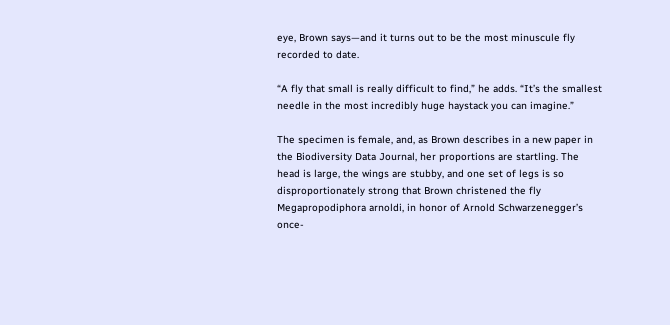eye, Brown says—and it turns out to be the most minuscule fly recorded to date.

“A fly that small is really difficult to find,” he adds. “It’s the smallest needle in the most incredibly huge haystack you can imagine.”

The specimen is female, and, as Brown describes in a new paper in the Biodiversity Data Journal, her proportions are startling. The head is large, the wings are stubby, and one set of legs is so disproportionately strong that Brown christened the fly Megapropodiphora arnoldi, in honor of Arnold Schwarzenegger’s once-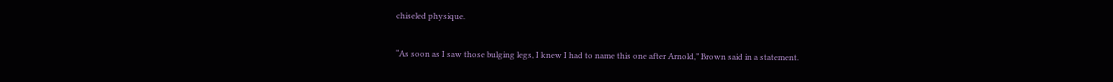chiseled physique.

“As soon as I saw those bulging legs, I knew I had to name this one after Arnold,” Brown said in a statement.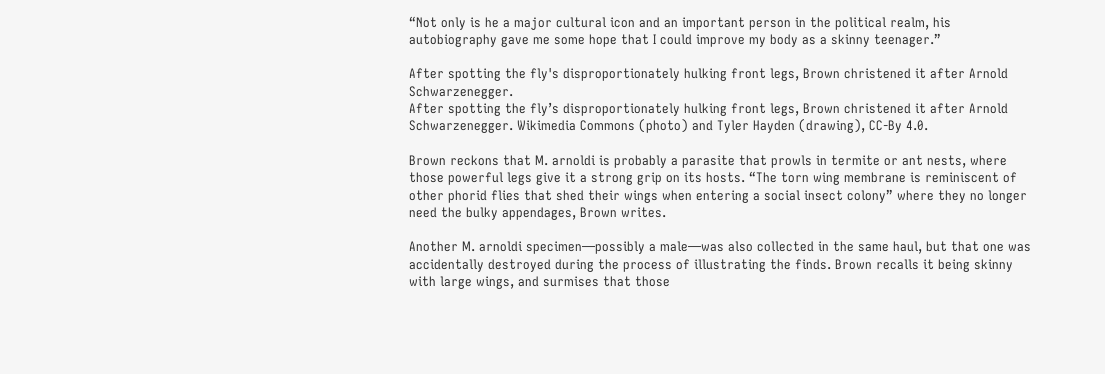“Not only is he a major cultural icon and an important person in the political realm, his autobiography gave me some hope that I could improve my body as a skinny teenager.”

After spotting the fly's disproportionately hulking front legs, Brown christened it after Arnold Schwarzenegger.
After spotting the fly’s disproportionately hulking front legs, Brown christened it after Arnold Schwarzenegger. Wikimedia Commons (photo) and Tyler Hayden (drawing), CC-By 4.0.

Brown reckons that M. arnoldi is probably a parasite that prowls in termite or ant nests, where those powerful legs give it a strong grip on its hosts. “The torn wing membrane is reminiscent of other phorid flies that shed their wings when entering a social insect colony” where they no longer need the bulky appendages, Brown writes.

Another M. arnoldi specimen—possibly a male—was also collected in the same haul, but that one was accidentally destroyed during the process of illustrating the finds. Brown recalls it being skinny with large wings, and surmises that those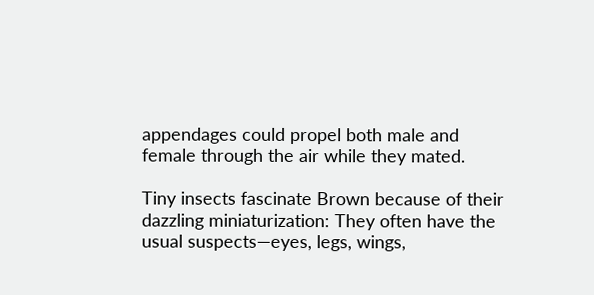appendages could propel both male and female through the air while they mated.

Tiny insects fascinate Brown because of their dazzling miniaturization: They often have the usual suspects—eyes, legs, wings,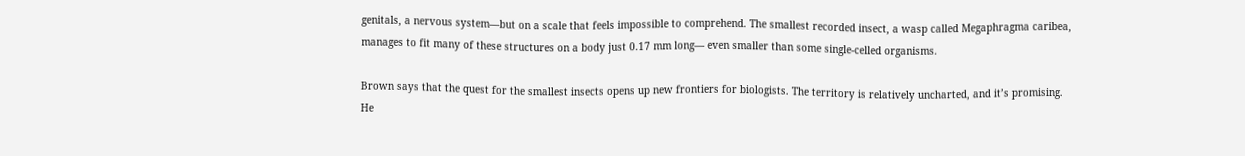genitals, a nervous system—but on a scale that feels impossible to comprehend. The smallest recorded insect, a wasp called Megaphragma caribea, manages to fit many of these structures on a body just 0.17 mm long— even smaller than some single-celled organisms.

Brown says that the quest for the smallest insects opens up new frontiers for biologists. The territory is relatively uncharted, and it’s promising. He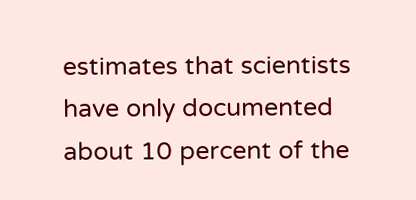estimates that scientists have only documented about 10 percent of the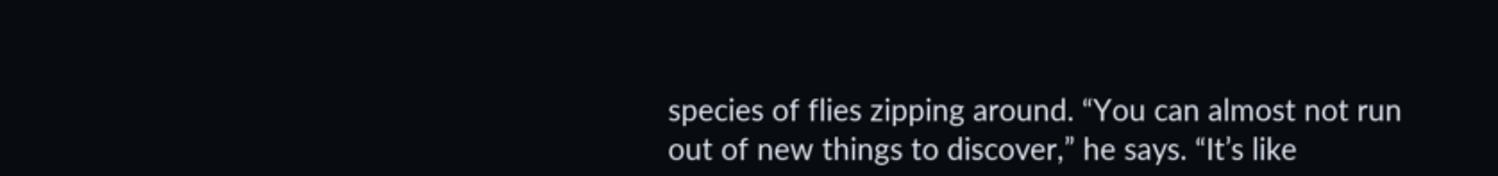species of flies zipping around. “You can almost not run out of new things to discover,” he says. “It’s like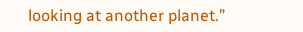looking at another planet.”